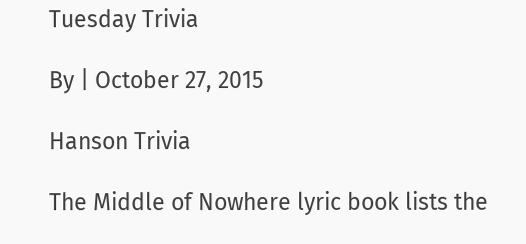Tuesday Trivia

By | October 27, 2015

Hanson Trivia

The Middle of Nowhere lyric book lists the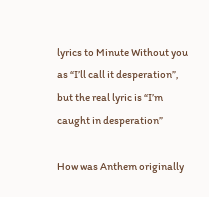lyrics to Minute Without you as “I’ll call it desperation”, but the real lyric is “I’m caught in desperation”

How was Anthem originally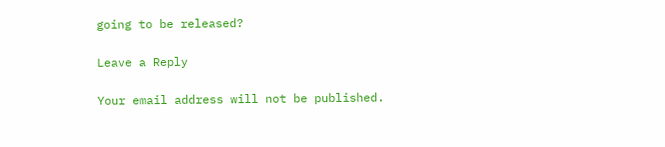going to be released?

Leave a Reply

Your email address will not be published.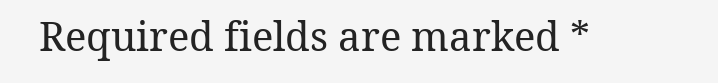Required fields are marked *